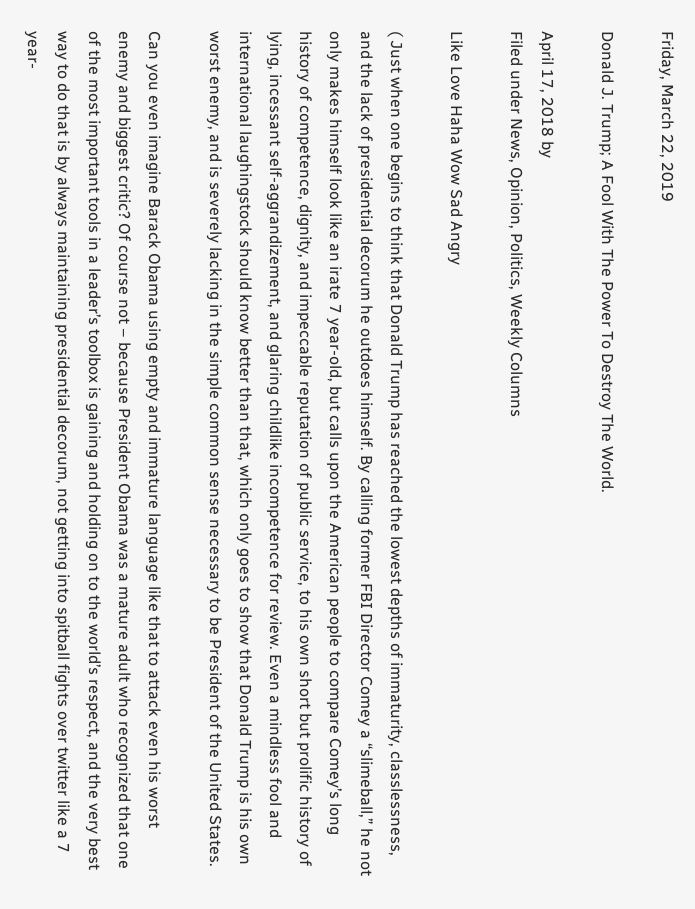Friday, March 22, 2019

Donald J. Trump; A Fool With The Power To Destroy The World.

April 17, 2018 by
Filed under News, Opinion, Politics, Weekly Columns

Like Love Haha Wow Sad Angry

( Just when one begins to think that Donald Trump has reached the lowest depths of immaturity, classlessness, and the lack of presidential decorum he outdoes himself. By calling former FBI Director Comey a “slimeball,” he not only makes himself look like an irate 7 year-old, but calls upon the American people to compare Comey’s long history of competence, dignity, and impeccable reputation of public service, to his own short but prolific history of lying, incessant self-aggrandizement, and glaring childlike incompetence for review. Even a mindless fool and international laughingstock should know better than that, which only goes to show that Donald Trump is his own worst enemy, and is severely lacking in the simple common sense necessary to be President of the United States.

Can you even imagine Barack Obama using empty and immature language like that to attack even his worst enemy and biggest critic? Of course not – because President Obama was a mature adult who recognized that one of the most important tools in a leader’s toolbox is gaining and holding on to the world’s respect, and the very best way to do that is by always maintaining presidential decorum, not getting into spitball fights over twitter like a 7 year-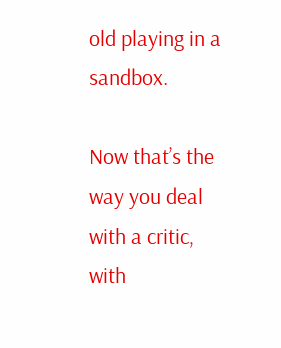old playing in a sandbox.

Now that’s the way you deal with a critic, with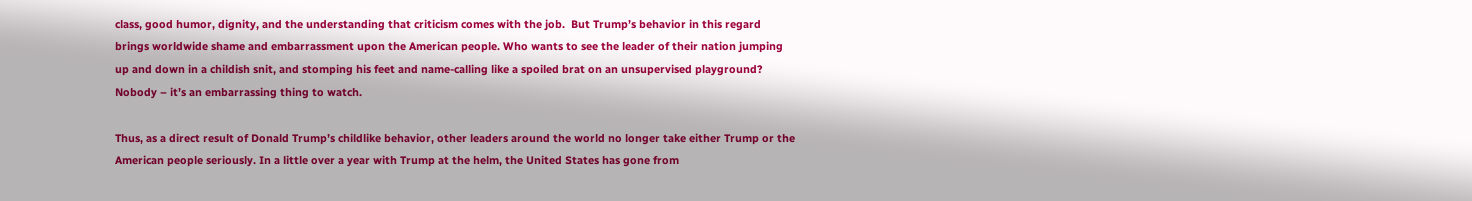class, good humor, dignity, and the understanding that criticism comes with the job.  But Trump’s behavior in this regard brings worldwide shame and embarrassment upon the American people. Who wants to see the leader of their nation jumping up and down in a childish snit, and stomping his feet and name-calling like a spoiled brat on an unsupervised playground?  Nobody – it’s an embarrassing thing to watch.

Thus, as a direct result of Donald Trump’s childlike behavior, other leaders around the world no longer take either Trump or the American people seriously. In a little over a year with Trump at the helm, the United States has gone from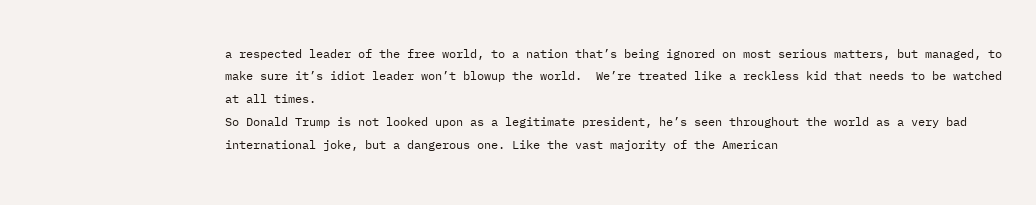a respected leader of the free world, to a nation that’s being ignored on most serious matters, but managed, to make sure it’s idiot leader won’t blowup the world.  We’re treated like a reckless kid that needs to be watched at all times.
So Donald Trump is not looked upon as a legitimate president, he’s seen throughout the world as a very bad international joke, but a dangerous one. Like the vast majority of the American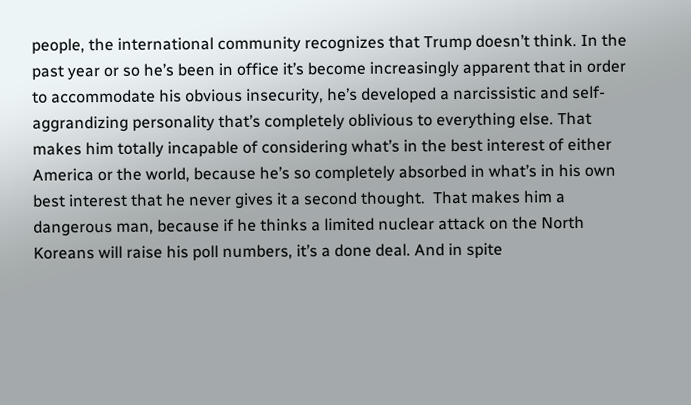people, the international community recognizes that Trump doesn’t think. In the past year or so he’s been in office it’s become increasingly apparent that in order to accommodate his obvious insecurity, he’s developed a narcissistic and self-aggrandizing personality that’s completely oblivious to everything else. That makes him totally incapable of considering what’s in the best interest of either America or the world, because he’s so completely absorbed in what’s in his own best interest that he never gives it a second thought.  That makes him a dangerous man, because if he thinks a limited nuclear attack on the North Koreans will raise his poll numbers, it’s a done deal. And in spite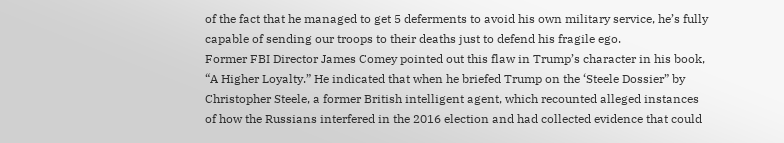of the fact that he managed to get 5 deferments to avoid his own military service, he’s fully capable of sending our troops to their deaths just to defend his fragile ego.
Former FBI Director James Comey pointed out this flaw in Trump’s character in his book, “A Higher Loyalty.” He indicated that when he briefed Trump on the ‘Steele Dossier” by Christopher Steele, a former British intelligent agent, which recounted alleged instances of how the Russians interfered in the 2016 election and had collected evidence that could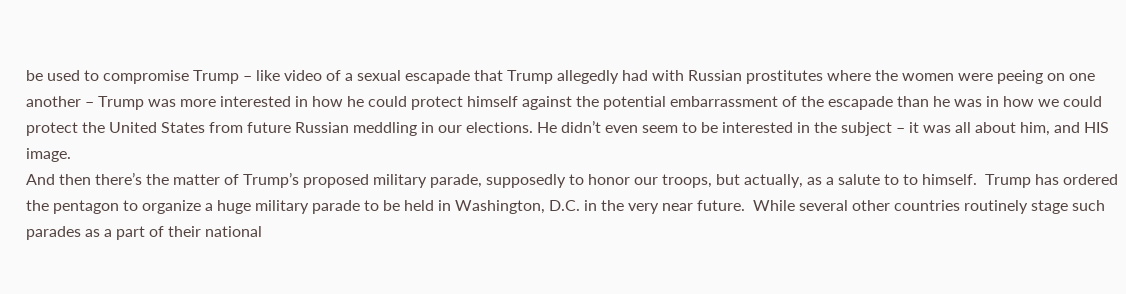be used to compromise Trump – like video of a sexual escapade that Trump allegedly had with Russian prostitutes where the women were peeing on one another – Trump was more interested in how he could protect himself against the potential embarrassment of the escapade than he was in how we could protect the United States from future Russian meddling in our elections. He didn’t even seem to be interested in the subject – it was all about him, and HIS image.
And then there’s the matter of Trump’s proposed military parade, supposedly to honor our troops, but actually, as a salute to to himself.  Trump has ordered the pentagon to organize a huge military parade to be held in Washington, D.C. in the very near future.  While several other countries routinely stage such parades as a part of their national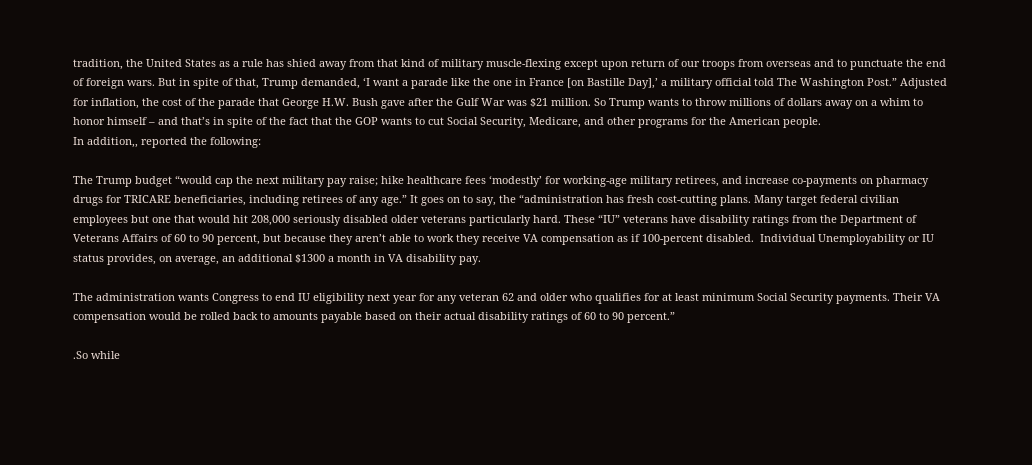tradition, the United States as a rule has shied away from that kind of military muscle-flexing except upon return of our troops from overseas and to punctuate the end of foreign wars. But in spite of that, Trump demanded, ‘I want a parade like the one in France [on Bastille Day],’ a military official told The Washington Post.” Adjusted for inflation, the cost of the parade that George H.W. Bush gave after the Gulf War was $21 million. So Trump wants to throw millions of dollars away on a whim to honor himself – and that’s in spite of the fact that the GOP wants to cut Social Security, Medicare, and other programs for the American people.
In addition,, reported the following:

The Trump budget “would cap the next military pay raise; hike healthcare fees ‘modestly’ for working-age military retirees, and increase co-payments on pharmacy drugs for TRICARE beneficiaries, including retirees of any age.” It goes on to say, the “administration has fresh cost-cutting plans. Many target federal civilian employees but one that would hit 208,000 seriously disabled older veterans particularly hard. These “IU” veterans have disability ratings from the Department of Veterans Affairs of 60 to 90 percent, but because they aren’t able to work they receive VA compensation as if 100-percent disabled.  Individual Unemployability or IU status provides, on average, an additional $1300 a month in VA disability pay.

The administration wants Congress to end IU eligibility next year for any veteran 62 and older who qualifies for at least minimum Social Security payments. Their VA compensation would be rolled back to amounts payable based on their actual disability ratings of 60 to 90 percent.”

.So while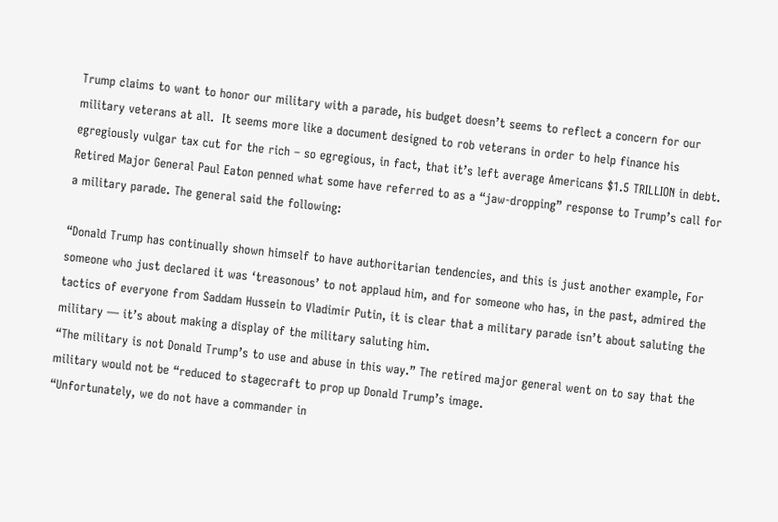Trump claims to want to honor our military with a parade, his budget doesn’t seems to reflect a concern for our military veterans at all.  It seems more like a document designed to rob veterans in order to help finance his egregiously vulgar tax cut for the rich – so egregious, in fact, that it’s left average Americans $1.5 TRILLION in debt.
Retired Major General Paul Eaton penned what some have referred to as a “jaw-dropping” response to Trump’s call for a military parade. The general said the following:

“Donald Trump has continually shown himself to have authoritarian tendencies, and this is just another example, For someone who just declared it was ‘treasonous’ to not applaud him, and for someone who has, in the past, admired the tactics of everyone from Saddam Hussein to Vladimir Putin, it is clear that a military parade isn’t about saluting the military — it’s about making a display of the military saluting him.
“The military is not Donald Trump’s to use and abuse in this way.” The retired major general went on to say that the military would not be “reduced to stagecraft to prop up Donald Trump’s image.
“Unfortunately, we do not have a commander in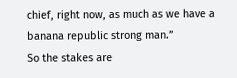chief, right now, as much as we have a banana republic strong man.”
So the stakes are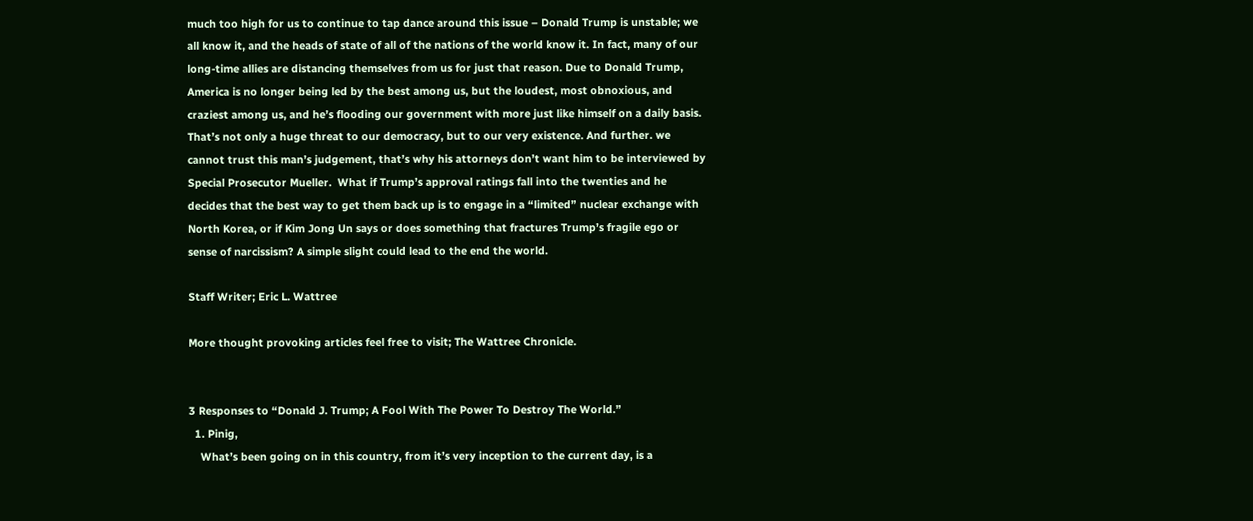much too high for us to continue to tap dance around this issue – Donald Trump is unstable; we all know it, and the heads of state of all of the nations of the world know it. In fact, many of our long-time allies are distancing themselves from us for just that reason. Due to Donald Trump, America is no longer being led by the best among us, but the loudest, most obnoxious, and craziest among us, and he’s flooding our government with more just like himself on a daily basis.
That’s not only a huge threat to our democracy, but to our very existence. And further. we cannot trust this man’s judgement, that’s why his attorneys don’t want him to be interviewed by Special Prosecutor Mueller.  What if Trump’s approval ratings fall into the twenties and he decides that the best way to get them back up is to engage in a “limited” nuclear exchange with North Korea, or if Kim Jong Un says or does something that fractures Trump’s fragile ego or sense of narcissism? A simple slight could lead to the end the world.

Staff Writer; Eric L. Wattree

More thought provoking articles feel free to visit; The Wattree Chronicle.


3 Responses to “Donald J. Trump; A Fool With The Power To Destroy The World.”
  1. Pinig,
    What’s been going on in this country, from it’s very inception to the current day, is a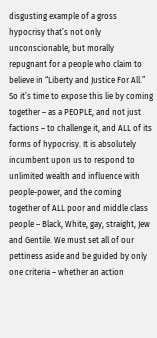disgusting example of a gross hypocrisy that’s not only unconscionable, but morally repugnant for a people who claim to believe in “Liberty and Justice For All.” So it’s time to expose this lie by coming together – as a PEOPLE, and not just factions – to challenge it, and ALL of its forms of hypocrisy. It is absolutely incumbent upon us to respond to unlimited wealth and influence with people-power, and the coming together of ALL poor and middle class people – Black, White, gay, straight, Jew and Gentile. We must set all of our pettiness aside and be guided by only one criteria – whether an action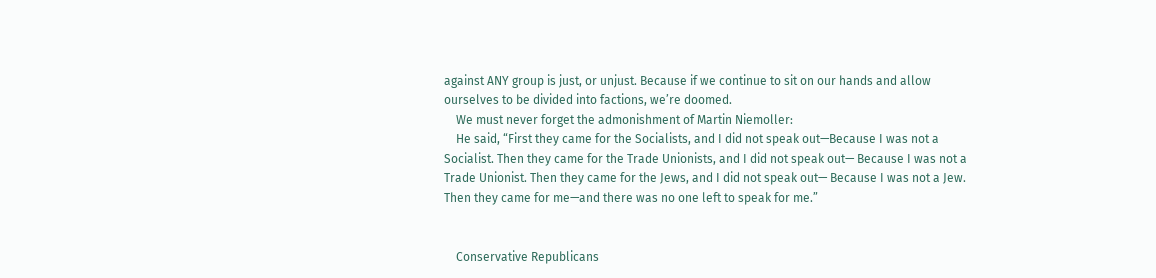against ANY group is just, or unjust. Because if we continue to sit on our hands and allow ourselves to be divided into factions, we’re doomed.
    We must never forget the admonishment of Martin Niemoller:
    He said, “First they came for the Socialists, and I did not speak out—Because I was not a Socialist. Then they came for the Trade Unionists, and I did not speak out— Because I was not a Trade Unionist. Then they came for the Jews, and I did not speak out— Because I was not a Jew. Then they came for me—and there was no one left to speak for me.”


    Conservative Republicans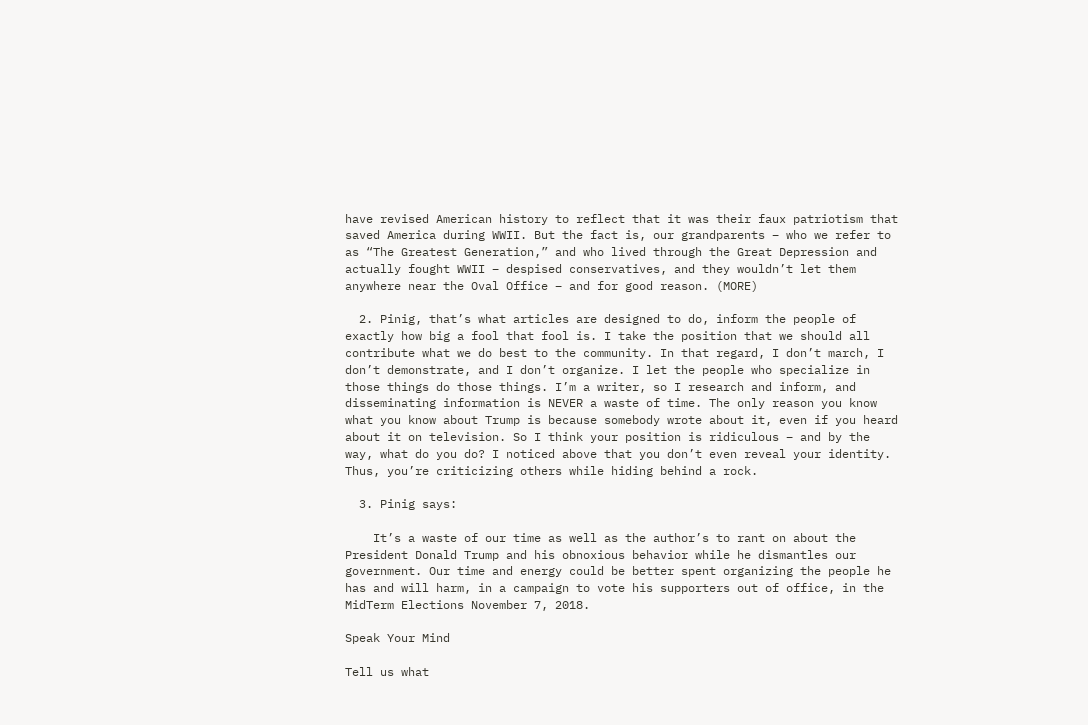have revised American history to reflect that it was their faux patriotism that saved America during WWII. But the fact is, our grandparents – who we refer to as “The Greatest Generation,” and who lived through the Great Depression and actually fought WWII – despised conservatives, and they wouldn’t let them anywhere near the Oval Office – and for good reason. (MORE)

  2. Pinig, that’s what articles are designed to do, inform the people of exactly how big a fool that fool is. I take the position that we should all contribute what we do best to the community. In that regard, I don’t march, I don’t demonstrate, and I don’t organize. I let the people who specialize in those things do those things. I’m a writer, so I research and inform, and disseminating information is NEVER a waste of time. The only reason you know what you know about Trump is because somebody wrote about it, even if you heard about it on television. So I think your position is ridiculous – and by the way, what do you do? I noticed above that you don’t even reveal your identity. Thus, you’re criticizing others while hiding behind a rock.

  3. Pinig says:

    It’s a waste of our time as well as the author’s to rant on about the President Donald Trump and his obnoxious behavior while he dismantles our government. Our time and energy could be better spent organizing the people he has and will harm, in a campaign to vote his supporters out of office, in the MidTerm Elections November 7, 2018.

Speak Your Mind

Tell us what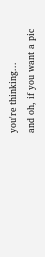you're thinking...
and oh, if you want a pic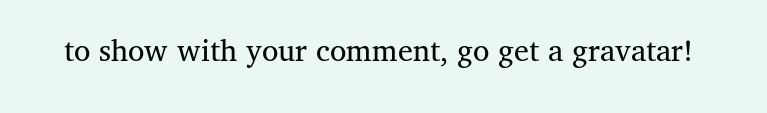to show with your comment, go get a gravatar!